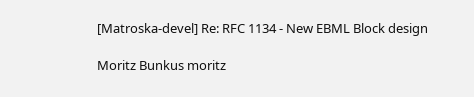[Matroska-devel] Re: RFC 1134 - New EBML Block design

Moritz Bunkus moritz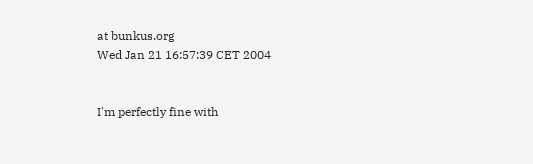at bunkus.org
Wed Jan 21 16:57:39 CET 2004


I'm perfectly fine with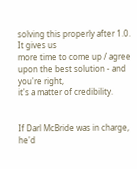solving this properly after 1.0. It gives us
more time to come up / agree upon the best solution - and you're right,
it's a matter of credibility.


If Darl McBride was in charge, he'd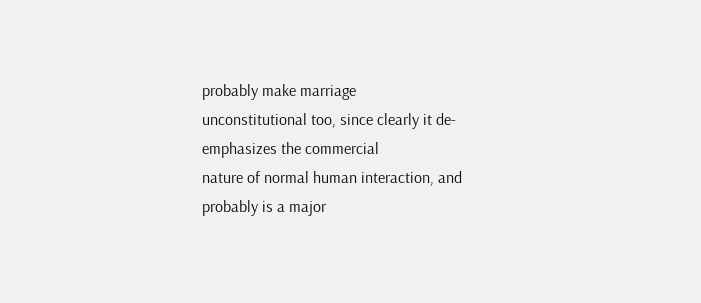probably make marriage
unconstitutional too, since clearly it de-emphasizes the commercial
nature of normal human interaction, and probably is a major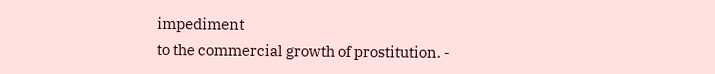impediment
to the commercial growth of prostitution. -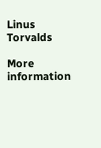Linus Torvalds

More information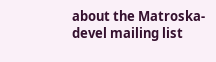about the Matroska-devel mailing list